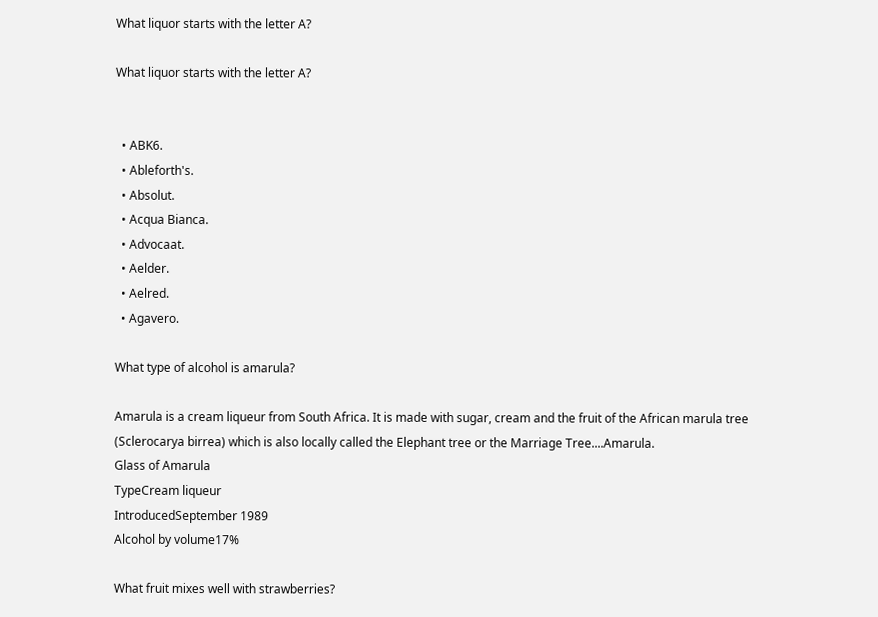What liquor starts with the letter A?

What liquor starts with the letter A?


  • ABK6.
  • Ableforth's.
  • Absolut.
  • Acqua Bianca.
  • Advocaat.
  • Aelder.
  • Aelred.
  • Agavero.

What type of alcohol is amarula?

Amarula is a cream liqueur from South Africa. It is made with sugar, cream and the fruit of the African marula tree (Sclerocarya birrea) which is also locally called the Elephant tree or the Marriage Tree....Amarula.
Glass of Amarula
TypeCream liqueur
IntroducedSeptember 1989
Alcohol by volume17%

What fruit mixes well with strawberries?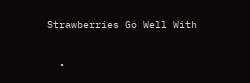Strawberries Go Well With

  •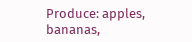Produce: apples, bananas,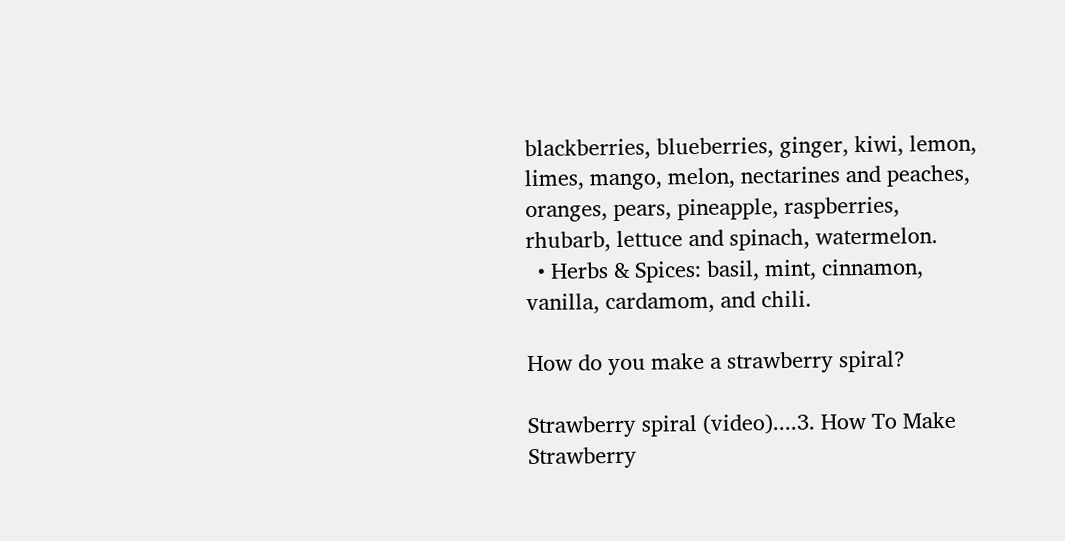blackberries, blueberries, ginger, kiwi, lemon, limes, mango, melon, nectarines and peaches, oranges, pears, pineapple, raspberries, rhubarb, lettuce and spinach, watermelon.
  • Herbs & Spices: basil, mint, cinnamon, vanilla, cardamom, and chili.

How do you make a strawberry spiral?

Strawberry spiral (video)....3. How To Make Strawberry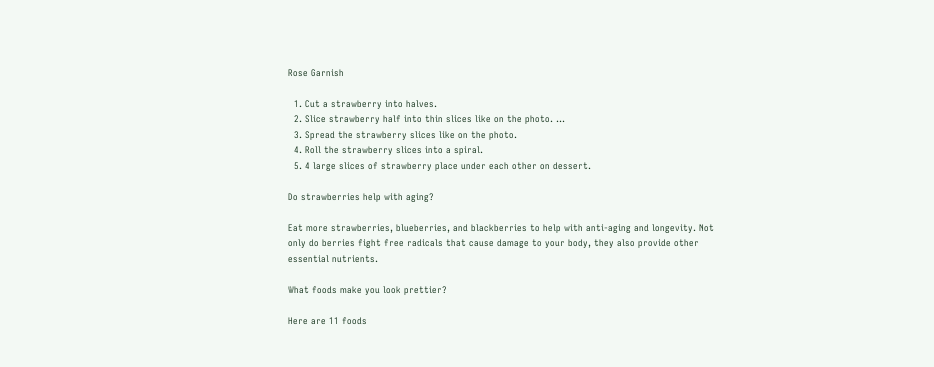Rose Garnish

  1. Cut a strawberry into halves.
  2. Slice strawberry half into thin slices like on the photo. ...
  3. Spread the strawberry slices like on the photo.
  4. Roll the strawberry slices into a spiral.
  5. 4 large slices of strawberry place under each other on dessert.

Do strawberries help with aging?

Eat more strawberries, blueberries, and blackberries to help with anti-aging and longevity. Not only do berries fight free radicals that cause damage to your body, they also provide other essential nutrients.

What foods make you look prettier?

Here are 11 foods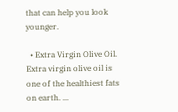that can help you look younger.

  • Extra Virgin Olive Oil. Extra virgin olive oil is one of the healthiest fats on earth. ...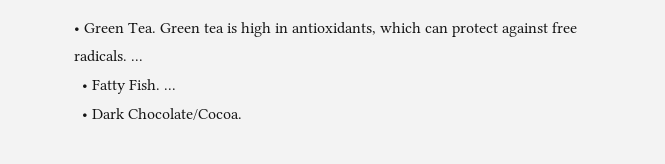• Green Tea. Green tea is high in antioxidants, which can protect against free radicals. ...
  • Fatty Fish. ...
  • Dark Chocolate/Cocoa.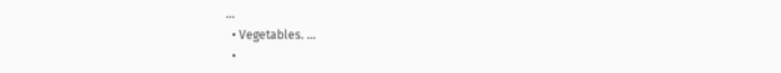...
  • Vegetables. ...
  •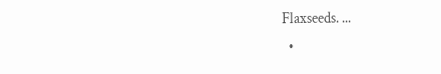Flaxseeds. ...
  •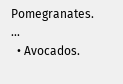Pomegranates. ...
  • Avocados.